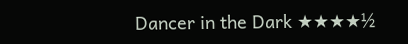Dancer in the Dark ★★★★½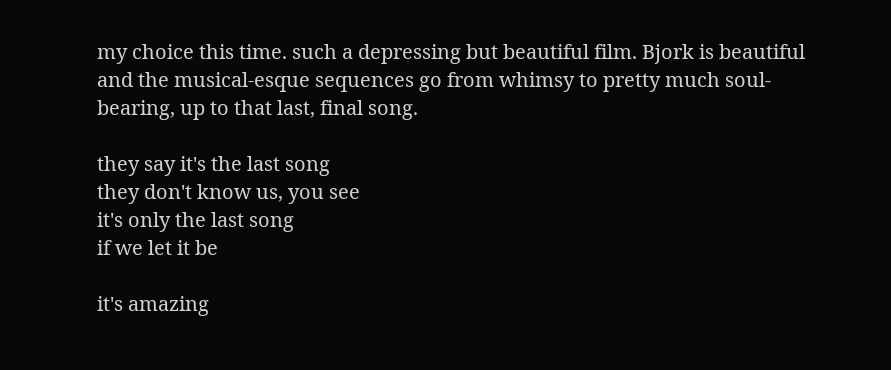my choice this time. such a depressing but beautiful film. Bjork is beautiful and the musical-esque sequences go from whimsy to pretty much soul-bearing, up to that last, final song.

they say it's the last song
they don't know us, you see
it's only the last song
if we let it be

it's amazing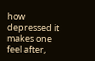how depressed it makes one feel after,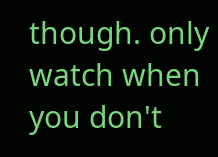though. only watch when you don't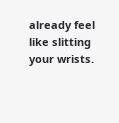already feel like slitting your wrists.